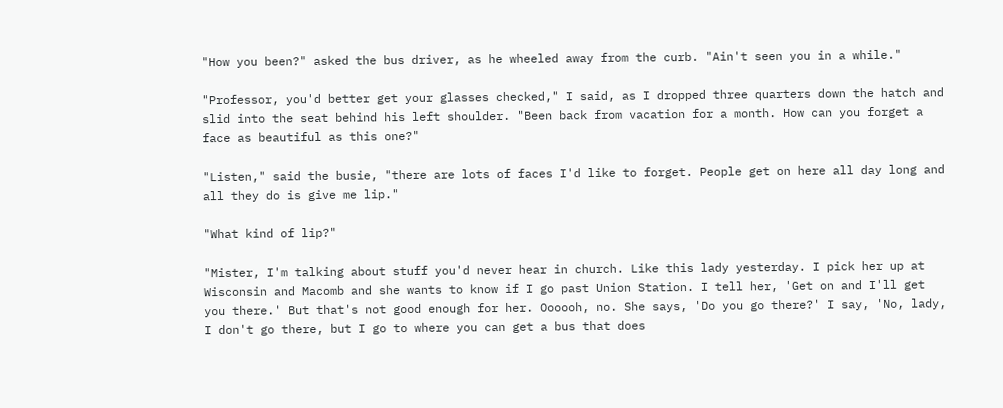"How you been?" asked the bus driver, as he wheeled away from the curb. "Ain't seen you in a while."

"Professor, you'd better get your glasses checked," I said, as I dropped three quarters down the hatch and slid into the seat behind his left shoulder. "Been back from vacation for a month. How can you forget a face as beautiful as this one?"

"Listen," said the busie, "there are lots of faces I'd like to forget. People get on here all day long and all they do is give me lip."

"What kind of lip?"

"Mister, I'm talking about stuff you'd never hear in church. Like this lady yesterday. I pick her up at Wisconsin and Macomb and she wants to know if I go past Union Station. I tell her, 'Get on and I'll get you there.' But that's not good enough for her. Oooooh, no. She says, 'Do you go there?' I say, 'No, lady, I don't go there, but I go to where you can get a bus that does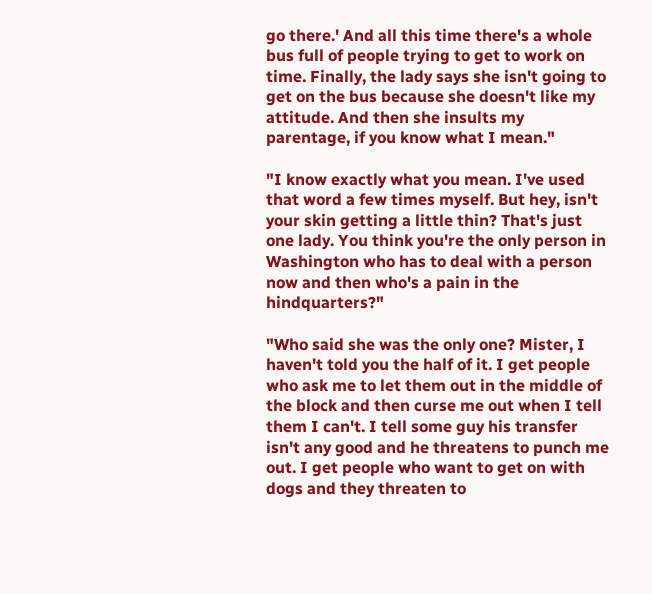go there.' And all this time there's a whole bus full of people trying to get to work on time. Finally, the lady says she isn't going to get on the bus because she doesn't like my attitude. And then she insults my parentage, if you know what I mean."

"I know exactly what you mean. I've used that word a few times myself. But hey, isn't your skin getting a little thin? That's just one lady. You think you're the only person in Washington who has to deal with a person now and then who's a pain in the hindquarters?"

"Who said she was the only one? Mister, I haven't told you the half of it. I get people who ask me to let them out in the middle of the block and then curse me out when I tell them I can't. I tell some guy his transfer isn't any good and he threatens to punch me out. I get people who want to get on with dogs and they threaten to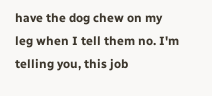have the dog chew on my leg when I tell them no. I'm telling you, this job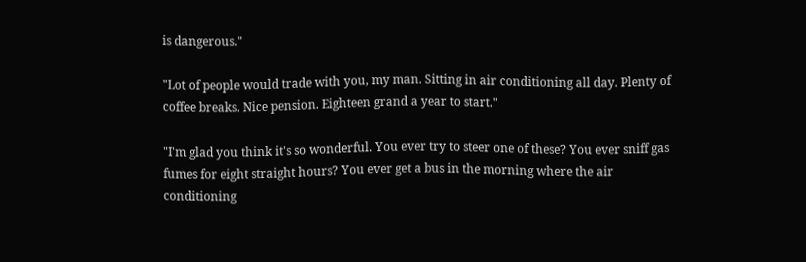is dangerous."

"Lot of people would trade with you, my man. Sitting in air conditioning all day. Plenty of coffee breaks. Nice pension. Eighteen grand a year to start."

"I'm glad you think it's so wonderful. You ever try to steer one of these? You ever sniff gas fumes for eight straight hours? You ever get a bus in the morning where the air conditioning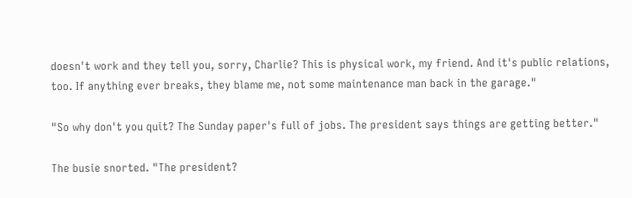doesn't work and they tell you, sorry, Charlie? This is physical work, my friend. And it's public relations, too. If anything ever breaks, they blame me, not some maintenance man back in the garage."

"So why don't you quit? The Sunday paper's full of jobs. The president says things are getting better."

The busie snorted. "The president?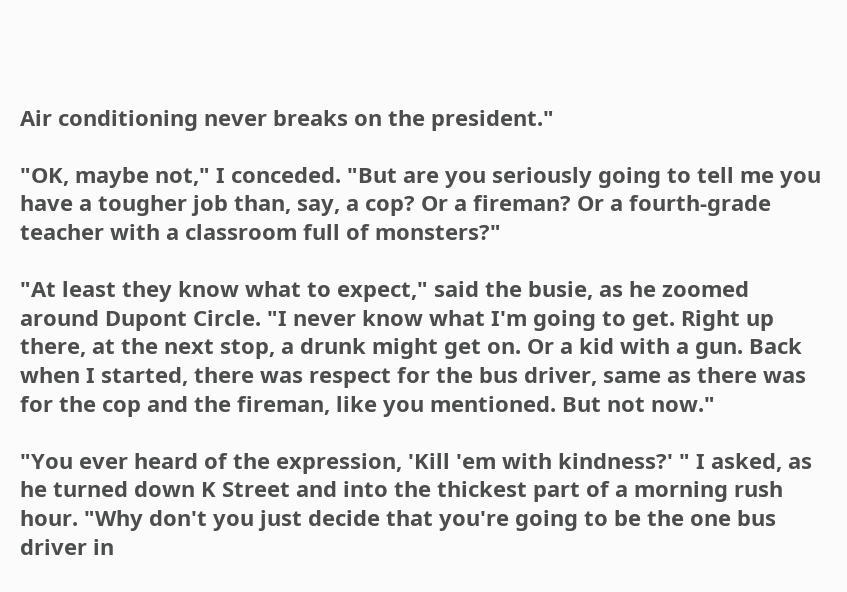Air conditioning never breaks on the president."

"OK, maybe not," I conceded. "But are you seriously going to tell me you have a tougher job than, say, a cop? Or a fireman? Or a fourth-grade teacher with a classroom full of monsters?"

"At least they know what to expect," said the busie, as he zoomed around Dupont Circle. "I never know what I'm going to get. Right up there, at the next stop, a drunk might get on. Or a kid with a gun. Back when I started, there was respect for the bus driver, same as there was for the cop and the fireman, like you mentioned. But not now."

"You ever heard of the expression, 'Kill 'em with kindness?' " I asked, as he turned down K Street and into the thickest part of a morning rush hour. "Why don't you just decide that you're going to be the one bus driver in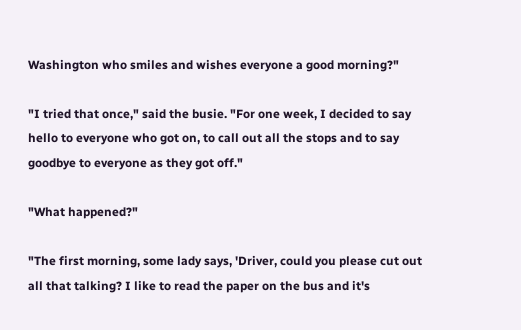Washington who smiles and wishes everyone a good morning?"

"I tried that once," said the busie. "For one week, I decided to say hello to everyone who got on, to call out all the stops and to say goodbye to everyone as they got off."

"What happened?"

"The first morning, some lady says, 'Driver, could you please cut out all that talking? I like to read the paper on the bus and it's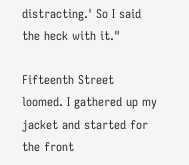distracting.' So I said the heck with it."

Fifteenth Street loomed. I gathered up my jacket and started for the front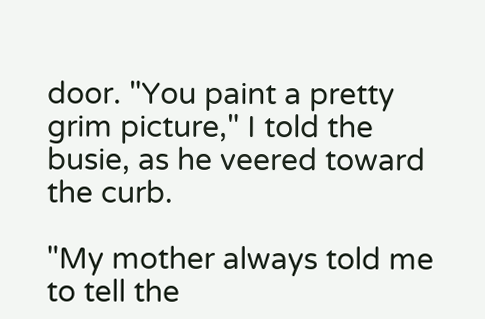door. "You paint a pretty grim picture," I told the busie, as he veered toward the curb.

"My mother always told me to tell the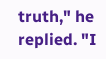truth," he replied. "I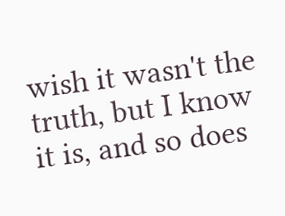wish it wasn't the truth, but I know it is, and so does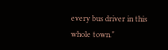every bus driver in this whole town."